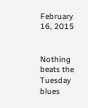February 16, 2015


Nothing beats the Tuesday blues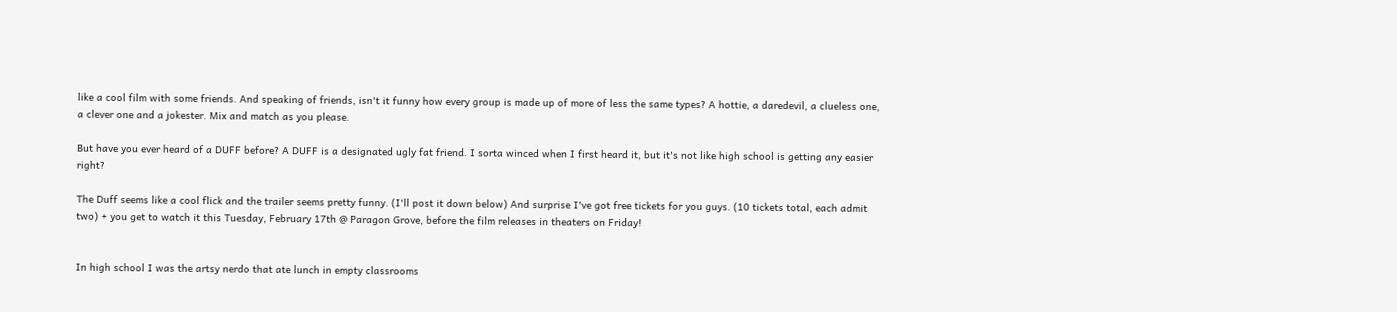like a cool film with some friends. And speaking of friends, isn't it funny how every group is made up of more of less the same types? A hottie, a daredevil, a clueless one, a clever one and a jokester. Mix and match as you please.

But have you ever heard of a DUFF before? A DUFF is a designated ugly fat friend. I sorta winced when I first heard it, but it's not like high school is getting any easier right?

The Duff seems like a cool flick and the trailer seems pretty funny. (I'll post it down below) And surprise I've got free tickets for you guys. (10 tickets total, each admit two) + you get to watch it this Tuesday, February 17th @ Paragon Grove, before the film releases in theaters on Friday!


In high school I was the artsy nerdo that ate lunch in empty classrooms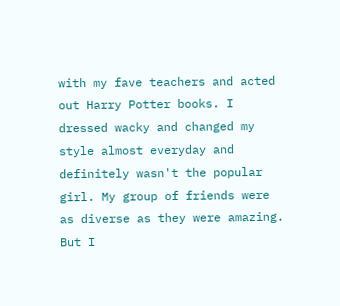with my fave teachers and acted out Harry Potter books. I dressed wacky and changed my style almost everyday and definitely wasn't the popular girl. My group of friends were as diverse as they were amazing. But I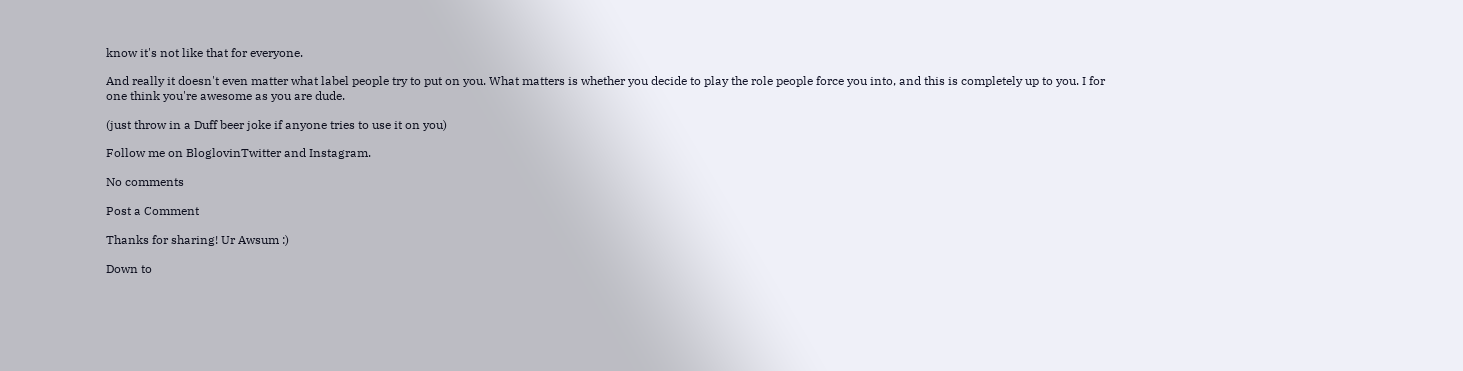know it's not like that for everyone.

And really it doesn't even matter what label people try to put on you. What matters is whether you decide to play the role people force you into, and this is completely up to you. I for one think you're awesome as you are dude.

(just throw in a Duff beer joke if anyone tries to use it on you)

Follow me on BloglovinTwitter and Instagram.

No comments

Post a Comment

Thanks for sharing! Ur Awsum :)

Down to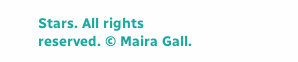Stars. All rights reserved. © Maira Gall.